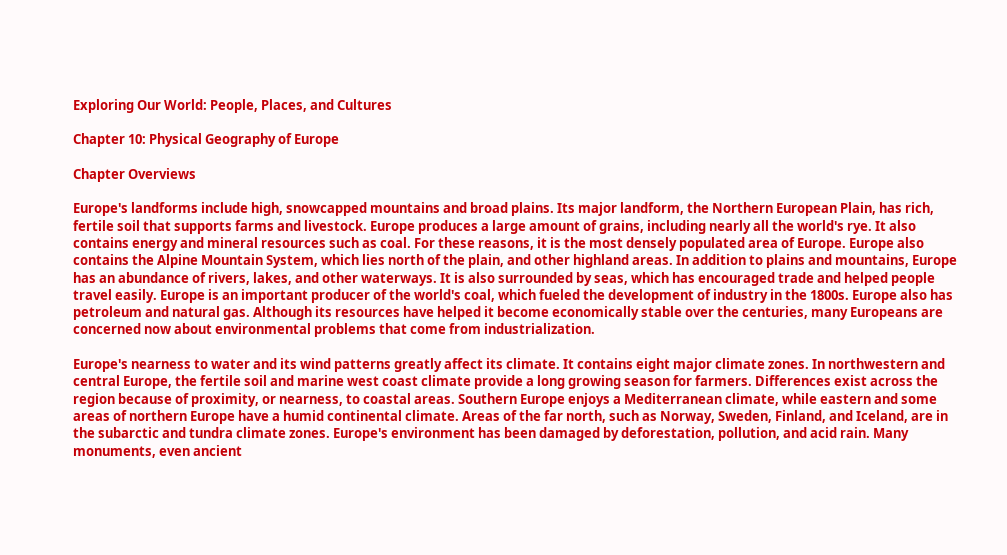Exploring Our World: People, Places, and Cultures

Chapter 10: Physical Geography of Europe

Chapter Overviews

Europe's landforms include high, snowcapped mountains and broad plains. Its major landform, the Northern European Plain, has rich, fertile soil that supports farms and livestock. Europe produces a large amount of grains, including nearly all the world's rye. It also contains energy and mineral resources such as coal. For these reasons, it is the most densely populated area of Europe. Europe also contains the Alpine Mountain System, which lies north of the plain, and other highland areas. In addition to plains and mountains, Europe has an abundance of rivers, lakes, and other waterways. It is also surrounded by seas, which has encouraged trade and helped people travel easily. Europe is an important producer of the world's coal, which fueled the development of industry in the 1800s. Europe also has petroleum and natural gas. Although its resources have helped it become economically stable over the centuries, many Europeans are concerned now about environmental problems that come from industrialization.

Europe's nearness to water and its wind patterns greatly affect its climate. It contains eight major climate zones. In northwestern and central Europe, the fertile soil and marine west coast climate provide a long growing season for farmers. Differences exist across the region because of proximity, or nearness, to coastal areas. Southern Europe enjoys a Mediterranean climate, while eastern and some areas of northern Europe have a humid continental climate. Areas of the far north, such as Norway, Sweden, Finland, and Iceland, are in the subarctic and tundra climate zones. Europe's environment has been damaged by deforestation, pollution, and acid rain. Many monuments, even ancient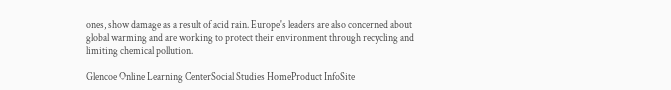ones, show damage as a result of acid rain. Europe's leaders are also concerned about global warming and are working to protect their environment through recycling and limiting chemical pollution.

Glencoe Online Learning CenterSocial Studies HomeProduct InfoSite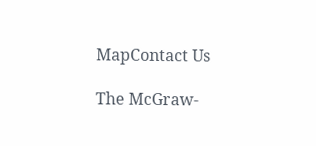MapContact Us

The McGraw-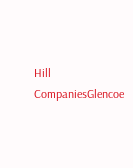Hill CompaniesGlencoe